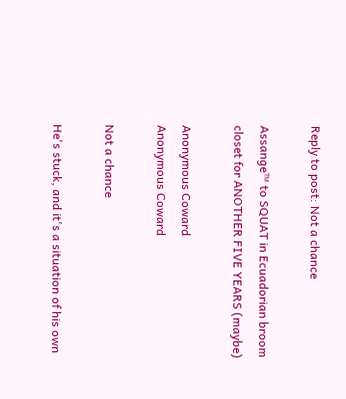Reply to post: Not a chance

Assange™ to SQUAT in Ecuadorian broom closet for ANOTHER FIVE YEARS (maybe)

Anonymous Coward
Anonymous Coward

Not a chance

He's stuck, and it's a situation of his own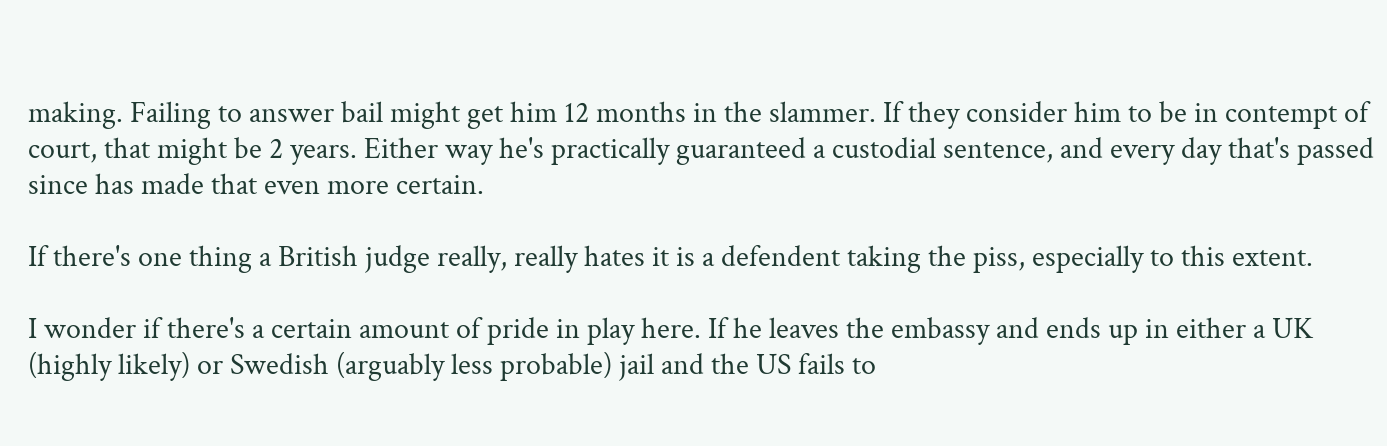making. Failing to answer bail might get him 12 months in the slammer. If they consider him to be in contempt of court, that might be 2 years. Either way he's practically guaranteed a custodial sentence, and every day that's passed since has made that even more certain.

If there's one thing a British judge really, really hates it is a defendent taking the piss, especially to this extent.

I wonder if there's a certain amount of pride in play here. If he leaves the embassy and ends up in either a UK (highly likely) or Swedish (arguably less probable) jail and the US fails to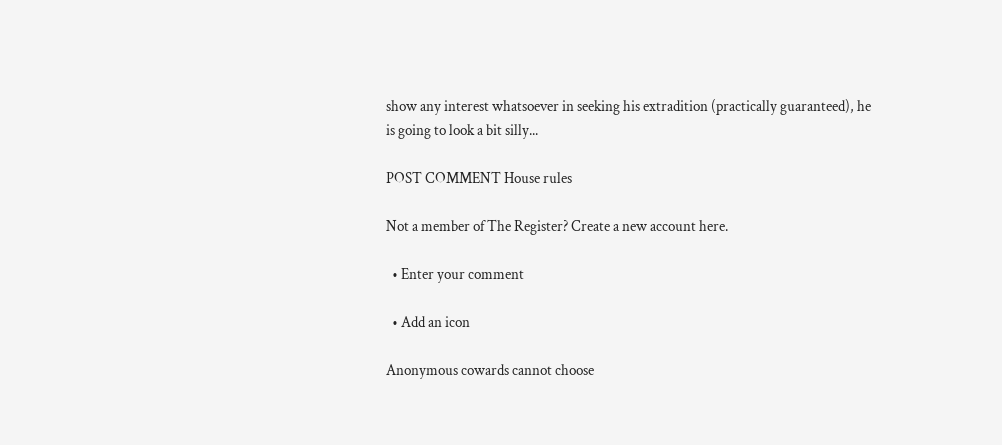show any interest whatsoever in seeking his extradition (practically guaranteed), he is going to look a bit silly...

POST COMMENT House rules

Not a member of The Register? Create a new account here.

  • Enter your comment

  • Add an icon

Anonymous cowards cannot choose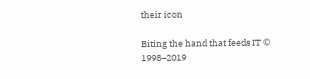their icon

Biting the hand that feeds IT © 1998–2019